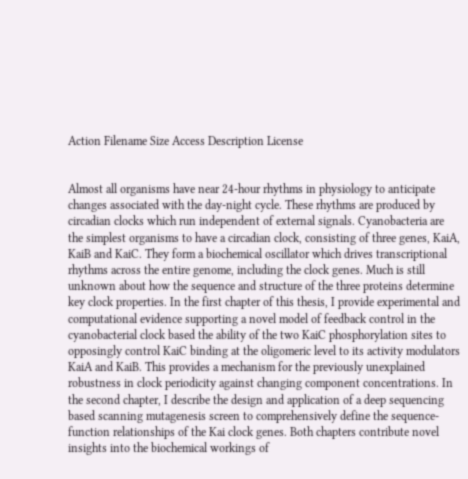Action Filename Size Access Description License


Almost all organisms have near 24-hour rhythms in physiology to anticipate changes associated with the day-night cycle. These rhythms are produced by circadian clocks which run independent of external signals. Cyanobacteria are the simplest organisms to have a circadian clock, consisting of three genes, KaiA, KaiB and KaiC. They form a biochemical oscillator which drives transcriptional rhythms across the entire genome, including the clock genes. Much is still unknown about how the sequence and structure of the three proteins determine key clock properties. In the first chapter of this thesis, I provide experimental and computational evidence supporting a novel model of feedback control in the cyanobacterial clock based the ability of the two KaiC phosphorylation sites to opposingly control KaiC binding at the oligomeric level to its activity modulators KaiA and KaiB. This provides a mechanism for the previously unexplained robustness in clock periodicity against changing component concentrations. In the second chapter, I describe the design and application of a deep sequencing based scanning mutagenesis screen to comprehensively define the sequence-function relationships of the Kai clock genes. Both chapters contribute novel insights into the biochemical workings of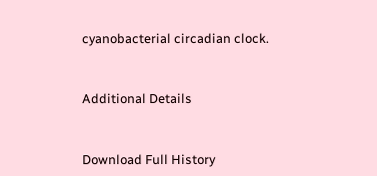cyanobacterial circadian clock.


Additional Details


Download Full History